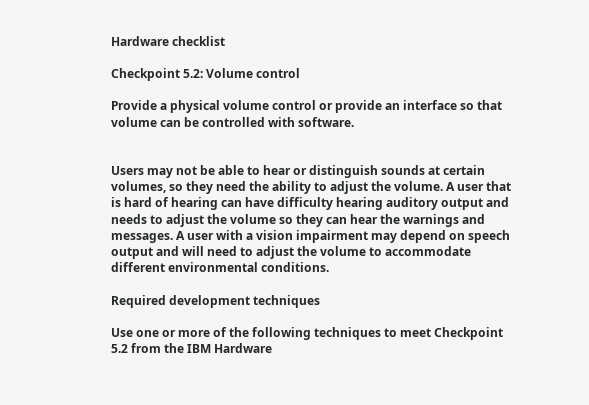Hardware checklist

Checkpoint 5.2: Volume control

Provide a physical volume control or provide an interface so that volume can be controlled with software.


Users may not be able to hear or distinguish sounds at certain volumes, so they need the ability to adjust the volume. A user that is hard of hearing can have difficulty hearing auditory output and needs to adjust the volume so they can hear the warnings and messages. A user with a vision impairment may depend on speech output and will need to adjust the volume to accommodate different environmental conditions.

Required development techniques

Use one or more of the following techniques to meet Checkpoint 5.2 from the IBM Hardware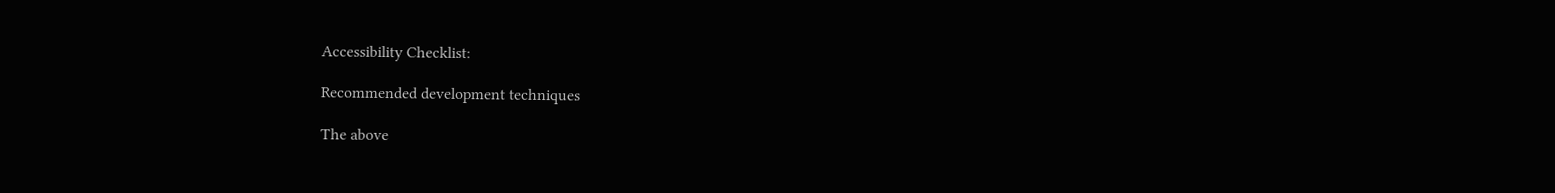Accessibility Checklist:

Recommended development techniques

The above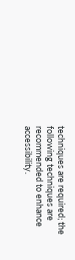techniques are required; the following techniques are recommended to enhance accessibility.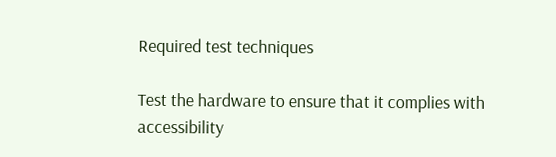Required test techniques

Test the hardware to ensure that it complies with accessibility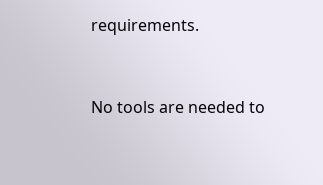requirements.


No tools are needed to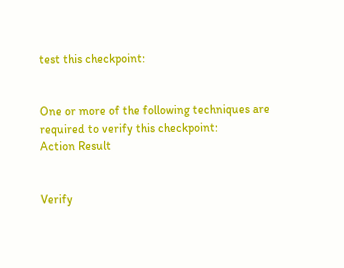test this checkpoint:


One or more of the following techniques are required to verify this checkpoint:
Action Result


Verify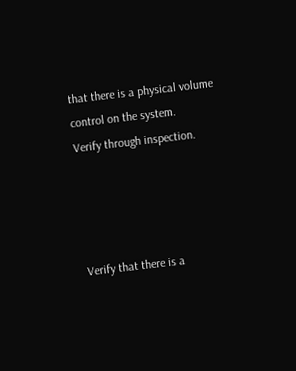that there is a physical volume control on the system.
Verify through inspection.




Verify that there is a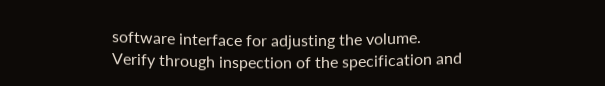software interface for adjusting the volume.
Verify through inspection of the specification and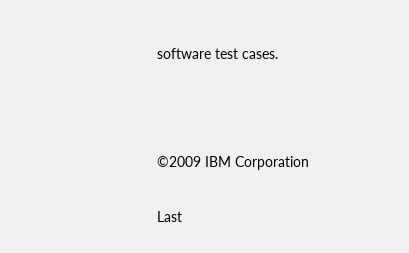software test cases.



©2009 IBM Corporation

Last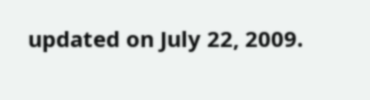updated on July 22, 2009.